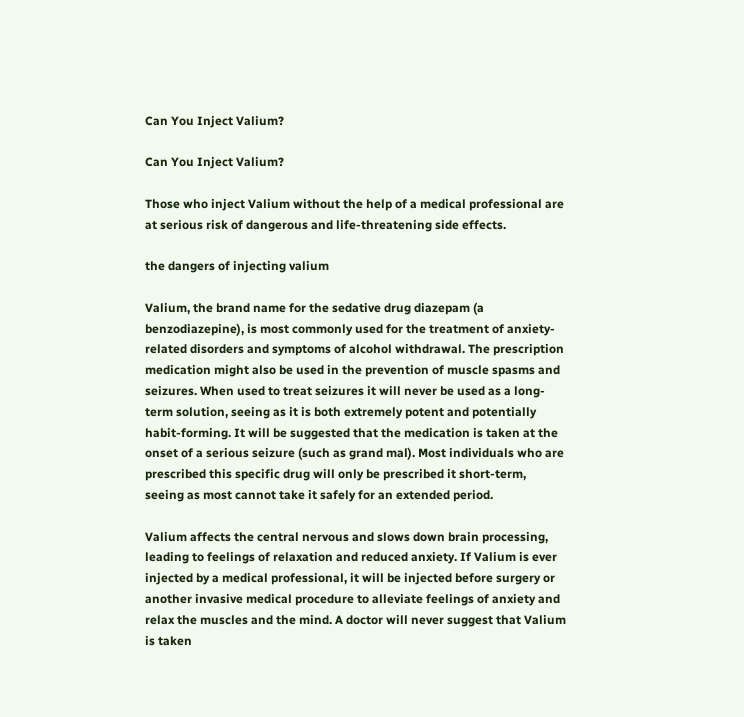Can You Inject Valium?

Can You Inject Valium?

Those who inject Valium without the help of a medical professional are at serious risk of dangerous and life-threatening side effects.

the dangers of injecting valium

Valium, the brand name for the sedative drug diazepam (a benzodiazepine), is most commonly used for the treatment of anxiety-related disorders and symptoms of alcohol withdrawal. The prescription medication might also be used in the prevention of muscle spasms and seizures. When used to treat seizures it will never be used as a long-term solution, seeing as it is both extremely potent and potentially habit-forming. It will be suggested that the medication is taken at the onset of a serious seizure (such as grand mal). Most individuals who are prescribed this specific drug will only be prescribed it short-term, seeing as most cannot take it safely for an extended period.

Valium affects the central nervous and slows down brain processing, leading to feelings of relaxation and reduced anxiety. If Valium is ever injected by a medical professional, it will be injected before surgery or another invasive medical procedure to alleviate feelings of anxiety and relax the muscles and the mind. A doctor will never suggest that Valium is taken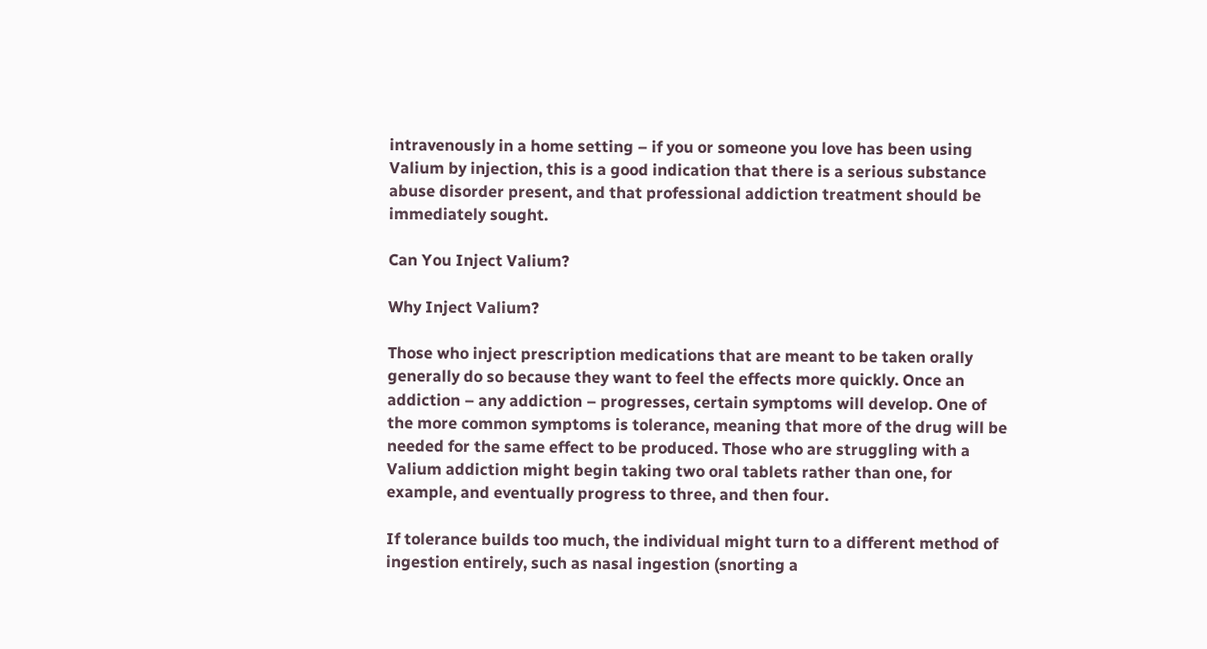intravenously in a home setting – if you or someone you love has been using Valium by injection, this is a good indication that there is a serious substance abuse disorder present, and that professional addiction treatment should be immediately sought.

Can You Inject Valium?

Why Inject Valium?

Those who inject prescription medications that are meant to be taken orally generally do so because they want to feel the effects more quickly. Once an addiction – any addiction – progresses, certain symptoms will develop. One of the more common symptoms is tolerance, meaning that more of the drug will be needed for the same effect to be produced. Those who are struggling with a Valium addiction might begin taking two oral tablets rather than one, for example, and eventually progress to three, and then four.

If tolerance builds too much, the individual might turn to a different method of ingestion entirely, such as nasal ingestion (snorting a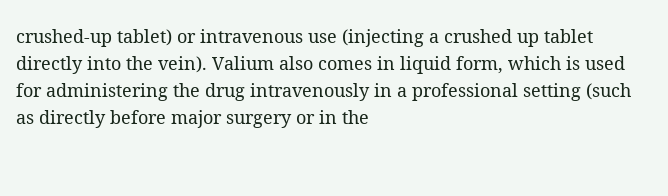crushed-up tablet) or intravenous use (injecting a crushed up tablet directly into the vein). Valium also comes in liquid form, which is used for administering the drug intravenously in a professional setting (such as directly before major surgery or in the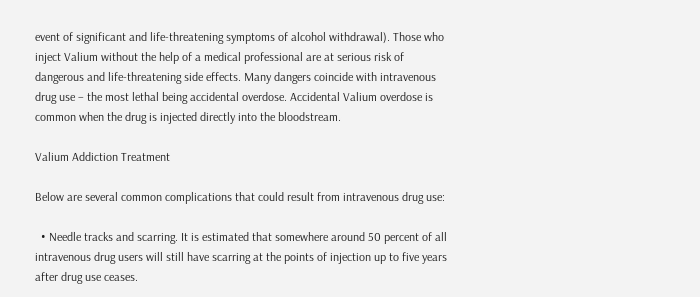event of significant and life-threatening symptoms of alcohol withdrawal). Those who inject Valium without the help of a medical professional are at serious risk of dangerous and life-threatening side effects. Many dangers coincide with intravenous drug use – the most lethal being accidental overdose. Accidental Valium overdose is common when the drug is injected directly into the bloodstream.

Valium Addiction Treatment

Below are several common complications that could result from intravenous drug use:

  • Needle tracks and scarring. It is estimated that somewhere around 50 percent of all intravenous drug users will still have scarring at the points of injection up to five years after drug use ceases.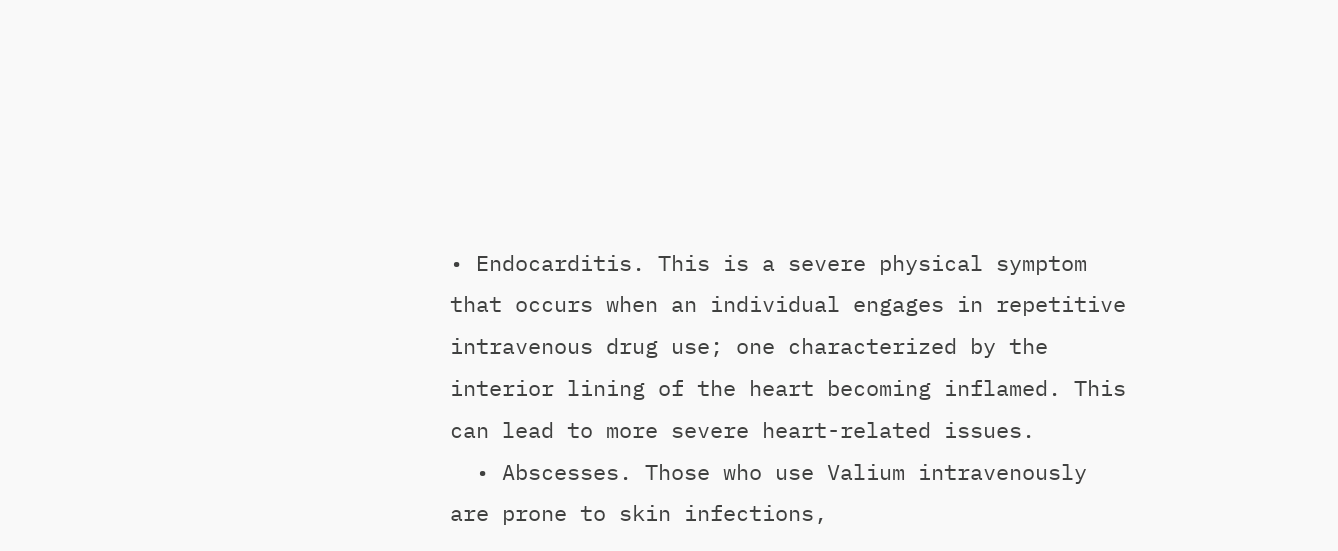• Endocarditis. This is a severe physical symptom that occurs when an individual engages in repetitive intravenous drug use; one characterized by the interior lining of the heart becoming inflamed. This can lead to more severe heart-related issues.
  • Abscesses. Those who use Valium intravenously are prone to skin infections,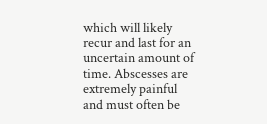which will likely recur and last for an uncertain amount of time. Abscesses are extremely painful and must often be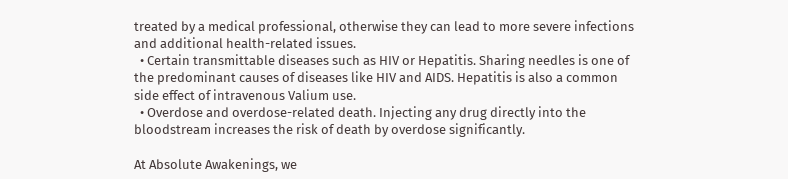treated by a medical professional, otherwise they can lead to more severe infections and additional health-related issues.
  • Certain transmittable diseases such as HIV or Hepatitis. Sharing needles is one of the predominant causes of diseases like HIV and AIDS. Hepatitis is also a common side effect of intravenous Valium use.
  • Overdose and overdose-related death. Injecting any drug directly into the bloodstream increases the risk of death by overdose significantly.

At Absolute Awakenings, we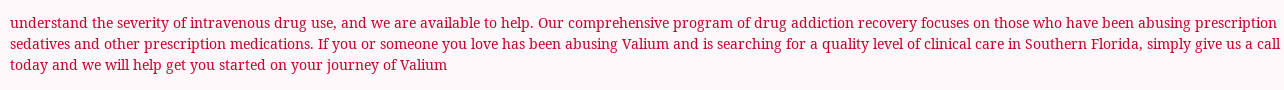understand the severity of intravenous drug use, and we are available to help. Our comprehensive program of drug addiction recovery focuses on those who have been abusing prescription sedatives and other prescription medications. If you or someone you love has been abusing Valium and is searching for a quality level of clinical care in Southern Florida, simply give us a call today and we will help get you started on your journey of Valium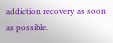addiction recovery as soon as possible.